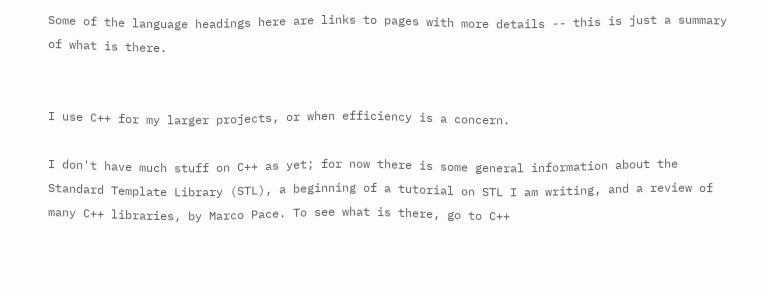Some of the language headings here are links to pages with more details -- this is just a summary of what is there.


I use C++ for my larger projects, or when efficiency is a concern.

I don't have much stuff on C++ as yet; for now there is some general information about the Standard Template Library (STL), a beginning of a tutorial on STL I am writing, and a review of many C++ libraries, by Marco Pace. To see what is there, go to C++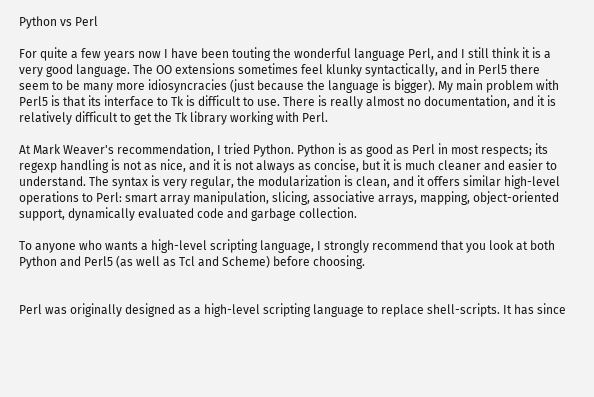Python vs Perl

For quite a few years now I have been touting the wonderful language Perl, and I still think it is a very good language. The OO extensions sometimes feel klunky syntactically, and in Perl5 there seem to be many more idiosyncracies (just because the language is bigger). My main problem with Perl5 is that its interface to Tk is difficult to use. There is really almost no documentation, and it is relatively difficult to get the Tk library working with Perl.

At Mark Weaver's recommendation, I tried Python. Python is as good as Perl in most respects; its regexp handling is not as nice, and it is not always as concise, but it is much cleaner and easier to understand. The syntax is very regular, the modularization is clean, and it offers similar high-level operations to Perl: smart array manipulation, slicing, associative arrays, mapping, object-oriented support, dynamically evaluated code and garbage collection.

To anyone who wants a high-level scripting language, I strongly recommend that you look at both Python and Perl5 (as well as Tcl and Scheme) before choosing.


Perl was originally designed as a high-level scripting language to replace shell-scripts. It has since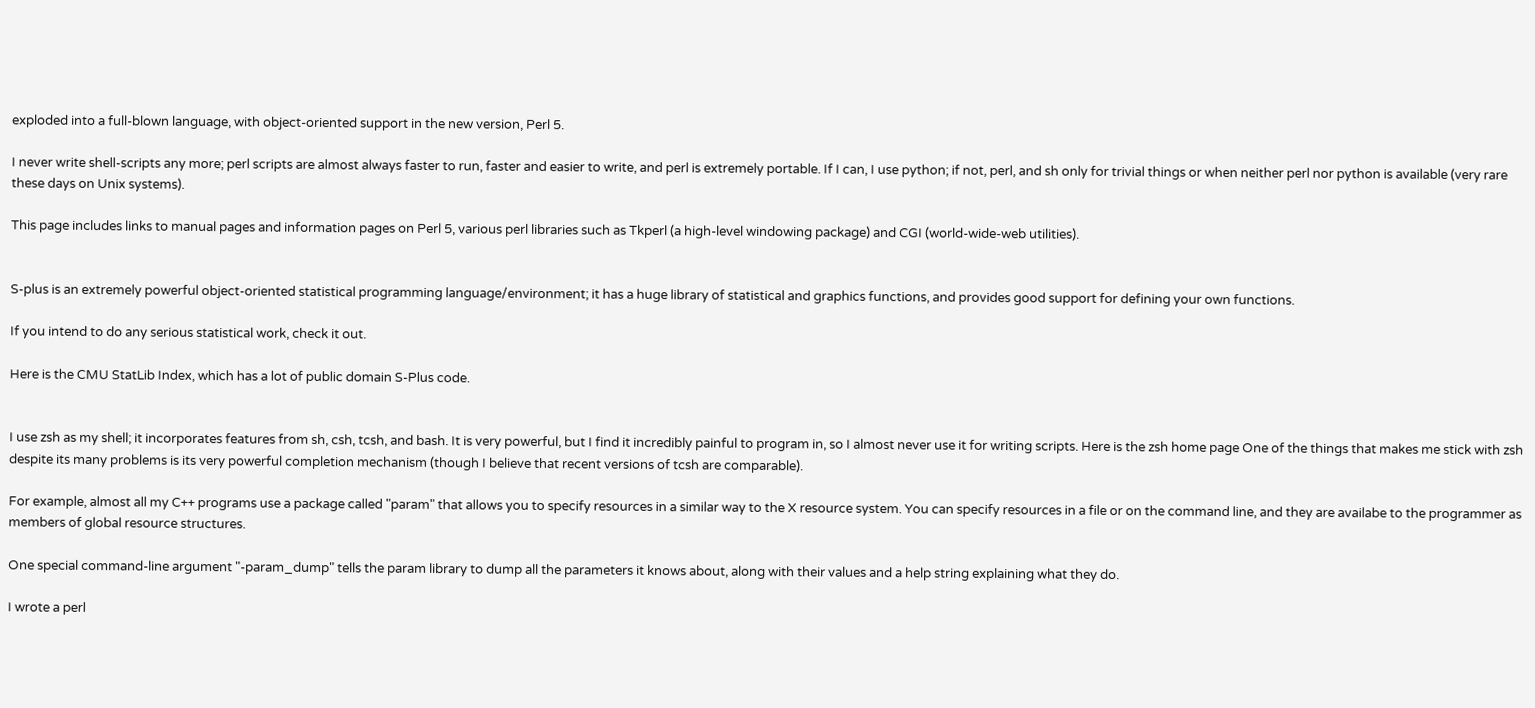exploded into a full-blown language, with object-oriented support in the new version, Perl 5.

I never write shell-scripts any more; perl scripts are almost always faster to run, faster and easier to write, and perl is extremely portable. If I can, I use python; if not, perl, and sh only for trivial things or when neither perl nor python is available (very rare these days on Unix systems).

This page includes links to manual pages and information pages on Perl 5, various perl libraries such as Tkperl (a high-level windowing package) and CGI (world-wide-web utilities).


S-plus is an extremely powerful object-oriented statistical programming language/environment; it has a huge library of statistical and graphics functions, and provides good support for defining your own functions.

If you intend to do any serious statistical work, check it out.

Here is the CMU StatLib Index, which has a lot of public domain S-Plus code.


I use zsh as my shell; it incorporates features from sh, csh, tcsh, and bash. It is very powerful, but I find it incredibly painful to program in, so I almost never use it for writing scripts. Here is the zsh home page One of the things that makes me stick with zsh despite its many problems is its very powerful completion mechanism (though I believe that recent versions of tcsh are comparable).

For example, almost all my C++ programs use a package called "param" that allows you to specify resources in a similar way to the X resource system. You can specify resources in a file or on the command line, and they are availabe to the programmer as members of global resource structures.

One special command-line argument "-param_dump" tells the param library to dump all the parameters it knows about, along with their values and a help string explaining what they do.

I wrote a perl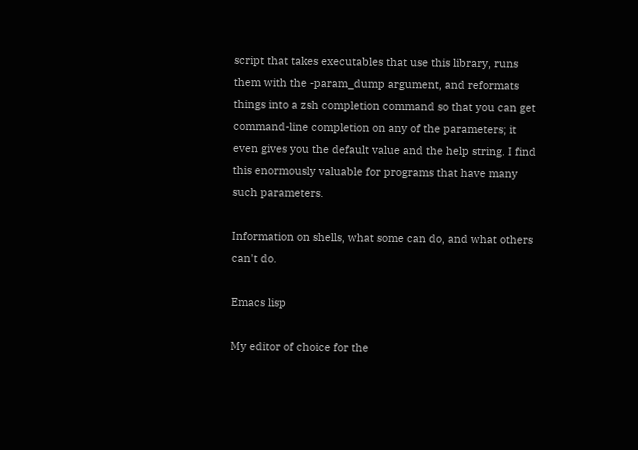script that takes executables that use this library, runs them with the -param_dump argument, and reformats things into a zsh completion command so that you can get command-line completion on any of the parameters; it even gives you the default value and the help string. I find this enormously valuable for programs that have many such parameters.

Information on shells, what some can do, and what others can't do.

Emacs lisp

My editor of choice for the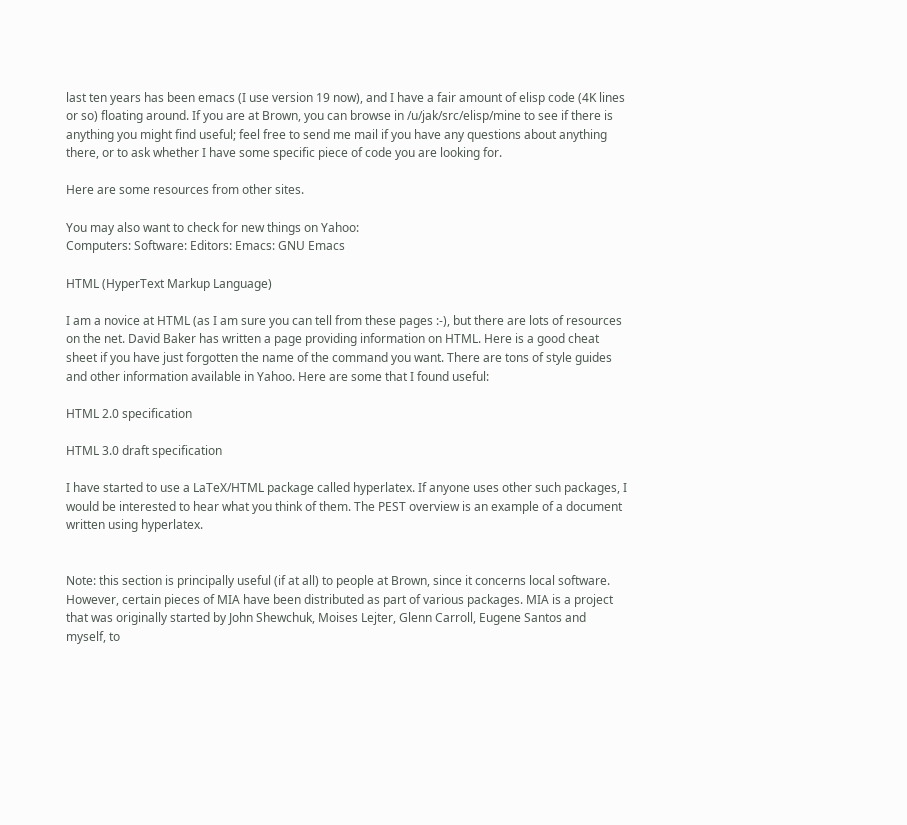last ten years has been emacs (I use version 19 now), and I have a fair amount of elisp code (4K lines or so) floating around. If you are at Brown, you can browse in /u/jak/src/elisp/mine to see if there is anything you might find useful; feel free to send me mail if you have any questions about anything there, or to ask whether I have some specific piece of code you are looking for.

Here are some resources from other sites.

You may also want to check for new things on Yahoo:
Computers: Software: Editors: Emacs: GNU Emacs

HTML (HyperText Markup Language)

I am a novice at HTML (as I am sure you can tell from these pages :-), but there are lots of resources on the net. David Baker has written a page providing information on HTML. Here is a good cheat sheet if you have just forgotten the name of the command you want. There are tons of style guides and other information available in Yahoo. Here are some that I found useful:

HTML 2.0 specification

HTML 3.0 draft specification

I have started to use a LaTeX/HTML package called hyperlatex. If anyone uses other such packages, I would be interested to hear what you think of them. The PEST overview is an example of a document written using hyperlatex.


Note: this section is principally useful (if at all) to people at Brown, since it concerns local software. However, certain pieces of MIA have been distributed as part of various packages. MIA is a project that was originally started by John Shewchuk, Moises Lejter, Glenn Carroll, Eugene Santos and myself, to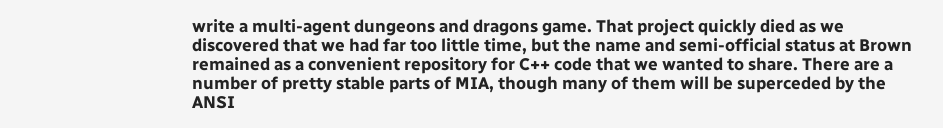write a multi-agent dungeons and dragons game. That project quickly died as we discovered that we had far too little time, but the name and semi-official status at Brown remained as a convenient repository for C++ code that we wanted to share. There are a number of pretty stable parts of MIA, though many of them will be superceded by the ANSI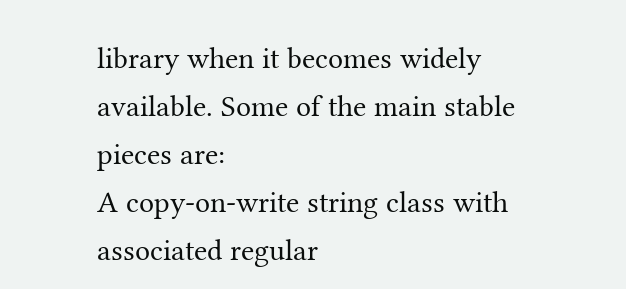library when it becomes widely available. Some of the main stable pieces are:
A copy-on-write string class with associated regular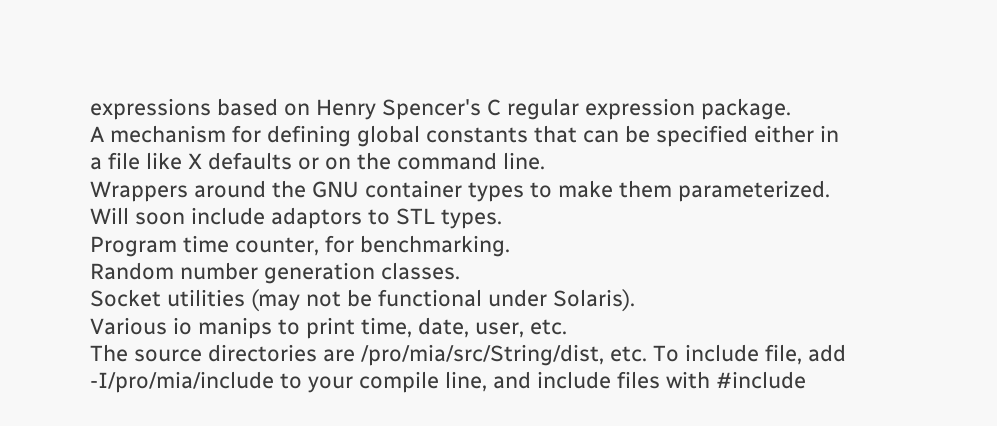expressions based on Henry Spencer's C regular expression package.
A mechanism for defining global constants that can be specified either in a file like X defaults or on the command line.
Wrappers around the GNU container types to make them parameterized. Will soon include adaptors to STL types.
Program time counter, for benchmarking.
Random number generation classes.
Socket utilities (may not be functional under Solaris).
Various io manips to print time, date, user, etc.
The source directories are /pro/mia/src/String/dist, etc. To include file, add -I/pro/mia/include to your compile line, and include files with #include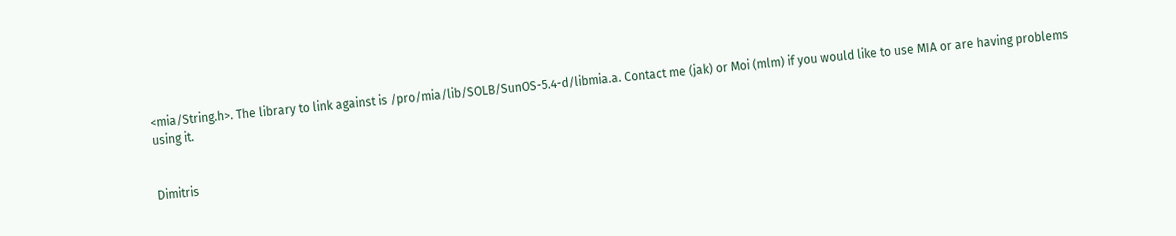<mia/String.h>. The library to link against is /pro/mia/lib/SOLB/SunOS-5.4-d/libmia.a. Contact me (jak) or Moi (mlm) if you would like to use MIA or are having problems using it.


Dimitris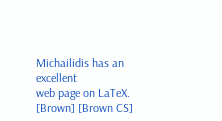Michailidis has an excellent
web page on LaTeX.
[Brown] [Brown CS]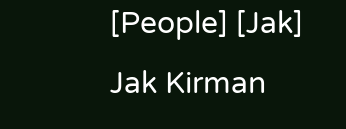[People] [Jak]
Jak Kirman